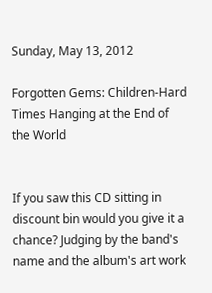Sunday, May 13, 2012

Forgotten Gems: Children-Hard Times Hanging at the End of the World


If you saw this CD sitting in discount bin would you give it a chance? Judging by the band's name and the album's art work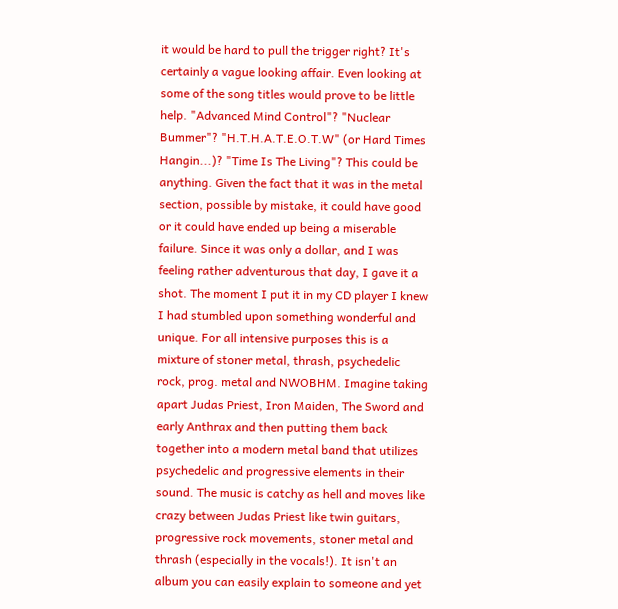it would be hard to pull the trigger right? It's certainly a vague looking affair. Even looking at some of the song titles would prove to be little help. "Advanced Mind Control"? "Nuclear Bummer"? "H.T.H.A.T.E.O.T.W" (or Hard Times Hangin...)? "Time Is The Living"? This could be anything. Given the fact that it was in the metal section, possible by mistake, it could have good or it could have ended up being a miserable failure. Since it was only a dollar, and I was feeling rather adventurous that day, I gave it a shot. The moment I put it in my CD player I knew I had stumbled upon something wonderful and unique. For all intensive purposes this is a mixture of stoner metal, thrash, psychedelic rock, prog. metal and NWOBHM. Imagine taking apart Judas Priest, Iron Maiden, The Sword and early Anthrax and then putting them back together into a modern metal band that utilizes psychedelic and progressive elements in their sound. The music is catchy as hell and moves like crazy between Judas Priest like twin guitars, progressive rock movements, stoner metal and thrash (especially in the vocals!). It isn't an album you can easily explain to someone and yet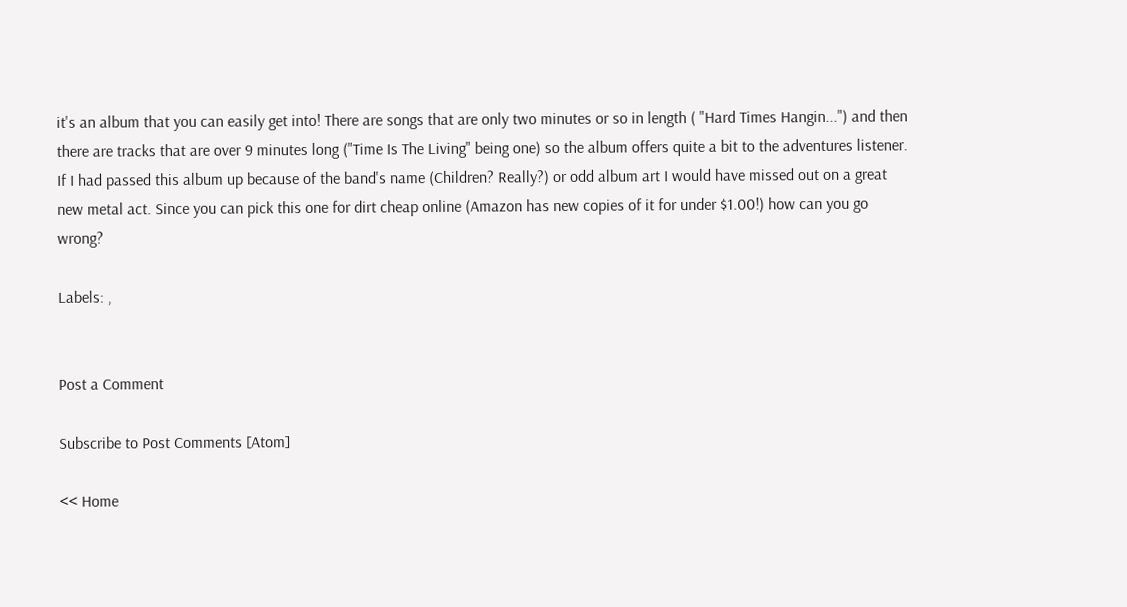it's an album that you can easily get into! There are songs that are only two minutes or so in length ( "Hard Times Hangin...") and then there are tracks that are over 9 minutes long ("Time Is The Living" being one) so the album offers quite a bit to the adventures listener. If I had passed this album up because of the band's name (Children? Really?) or odd album art I would have missed out on a great new metal act. Since you can pick this one for dirt cheap online (Amazon has new copies of it for under $1.00!) how can you go wrong?

Labels: ,


Post a Comment

Subscribe to Post Comments [Atom]

<< Home